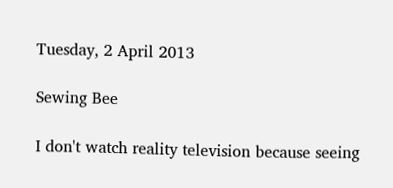Tuesday, 2 April 2013

Sewing Bee

I don't watch reality television because seeing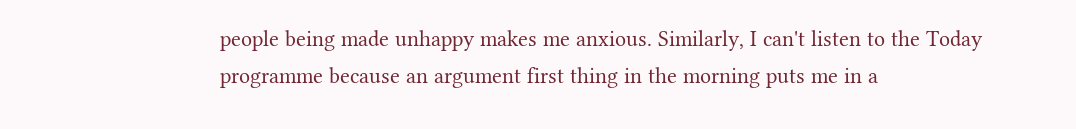people being made unhappy makes me anxious. Similarly, I can't listen to the Today programme because an argument first thing in the morning puts me in a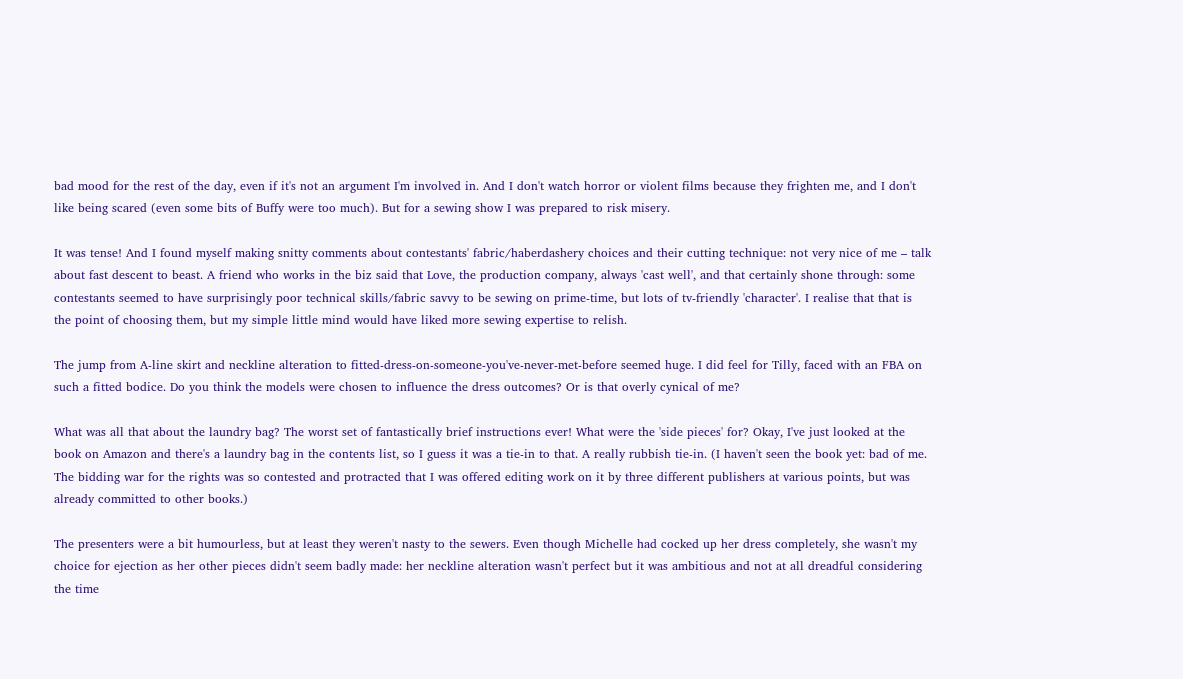bad mood for the rest of the day, even if it's not an argument I'm involved in. And I don't watch horror or violent films because they frighten me, and I don't like being scared (even some bits of Buffy were too much). But for a sewing show I was prepared to risk misery.

It was tense! And I found myself making snitty comments about contestants' fabric/haberdashery choices and their cutting technique: not very nice of me – talk about fast descent to beast. A friend who works in the biz said that Love, the production company, always 'cast well', and that certainly shone through: some contestants seemed to have surprisingly poor technical skills/fabric savvy to be sewing on prime-time, but lots of tv-friendly 'character'. I realise that that is the point of choosing them, but my simple little mind would have liked more sewing expertise to relish.

The jump from A-line skirt and neckline alteration to fitted-dress-on-someone-you've-never-met-before seemed huge. I did feel for Tilly, faced with an FBA on such a fitted bodice. Do you think the models were chosen to influence the dress outcomes? Or is that overly cynical of me?

What was all that about the laundry bag? The worst set of fantastically brief instructions ever! What were the 'side pieces' for? Okay, I've just looked at the book on Amazon and there's a laundry bag in the contents list, so I guess it was a tie-in to that. A really rubbish tie-in. (I haven't seen the book yet: bad of me. The bidding war for the rights was so contested and protracted that I was offered editing work on it by three different publishers at various points, but was already committed to other books.)

The presenters were a bit humourless, but at least they weren't nasty to the sewers. Even though Michelle had cocked up her dress completely, she wasn't my choice for ejection as her other pieces didn't seem badly made: her neckline alteration wasn't perfect but it was ambitious and not at all dreadful considering the time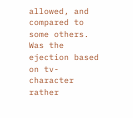allowed, and compared to some others. Was the ejection based on tv-character rather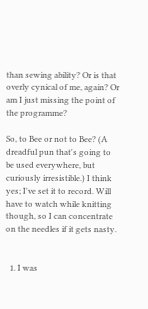than sewing ability? Or is that overly cynical of me, again? Or am I just missing the point of the programme?

So, to Bee or not to Bee? (A dreadful pun that's going to be used everywhere, but curiously irresistible.) I think yes; I've set it to record. Will have to watch while knitting though, so I can concentrate on the needles if it gets nasty.


  1. I was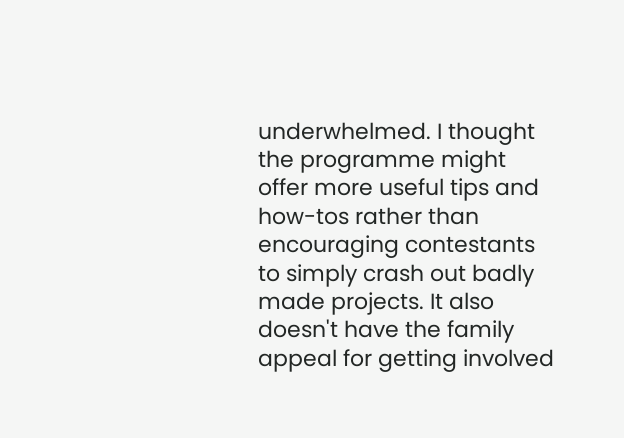underwhelmed. I thought the programme might offer more useful tips and how-tos rather than encouraging contestants to simply crash out badly made projects. It also doesn't have the family appeal for getting involved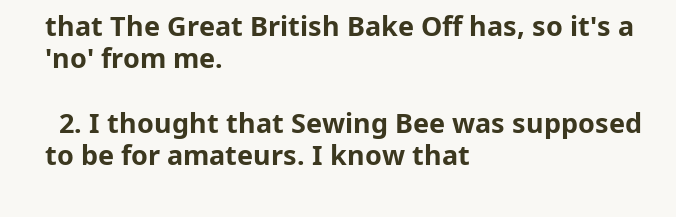that The Great British Bake Off has, so it's a 'no' from me.

  2. I thought that Sewing Bee was supposed to be for amateurs. I know that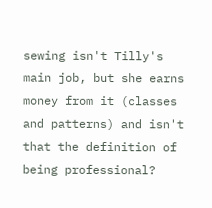sewing isn't Tilly's main job, but she earns money from it (classes and patterns) and isn't that the definition of being professional?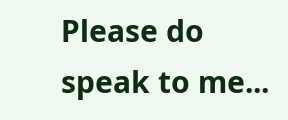Please do speak to me...